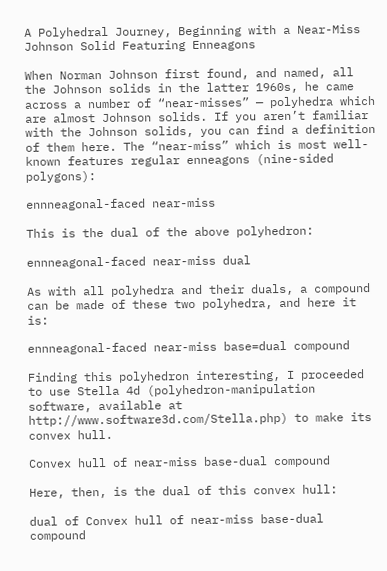A Polyhedral Journey, Beginning with a Near-Miss Johnson Solid Featuring Enneagons

When Norman Johnson first found, and named, all the Johnson solids in the latter 1960s, he came across a number of “near-misses” — polyhedra which are almost Johnson solids. If you aren’t familiar with the Johnson solids, you can find a definition of them here. The “near-miss” which is most well-known features regular enneagons (nine-sided polygons):

ennneagonal-faced near-miss

This is the dual of the above polyhedron:

ennneagonal-faced near-miss dual

As with all polyhedra and their duals, a compound can be made of these two polyhedra, and here it is:

ennneagonal-faced near-miss base=dual compound

Finding this polyhedron interesting, I proceeded to use Stella 4d (polyhedron-manipulation software, available at http://www.software3d.com/Stella.php) to make its convex hull.

Convex hull of near-miss base-dual compound

Here, then, is the dual of this convex hull:

dual of Convex hull of near-miss base-dual compound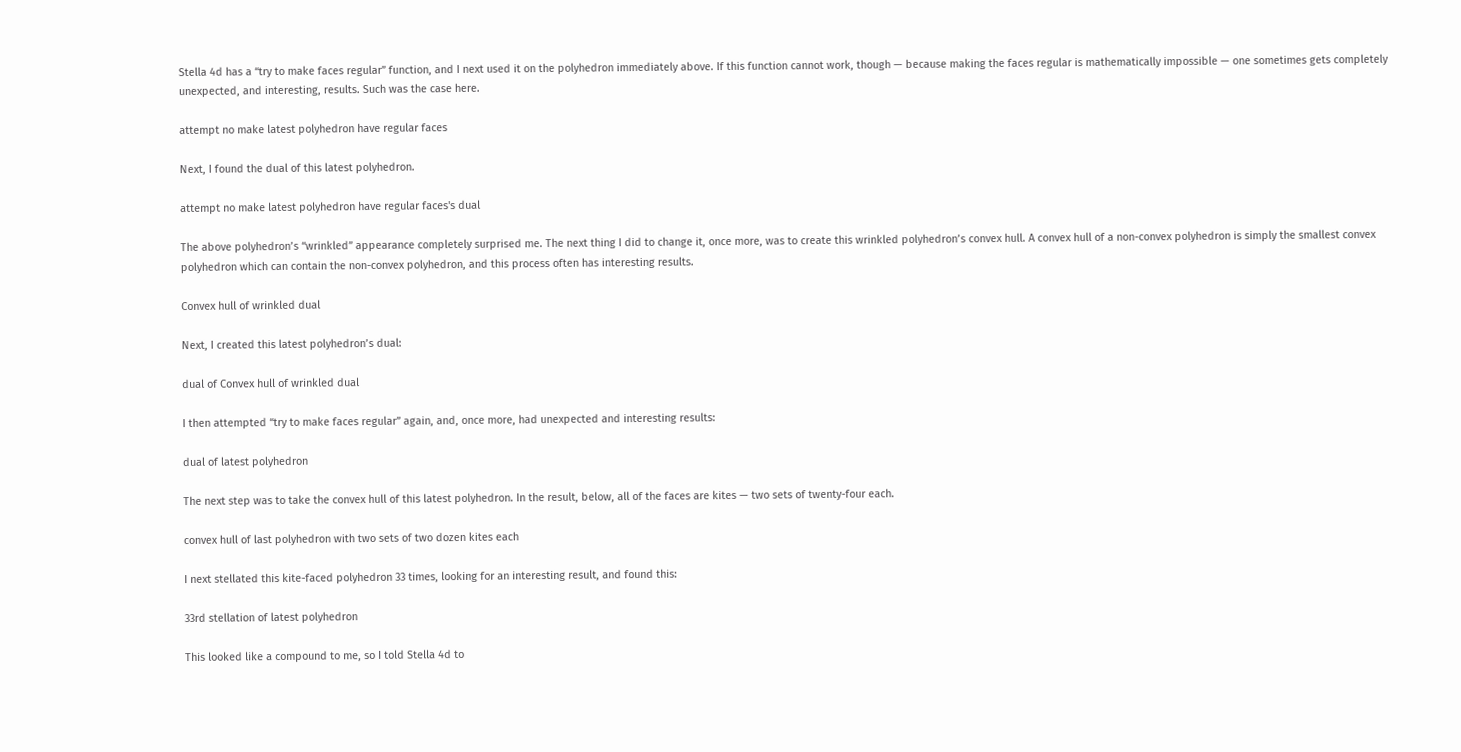Stella 4d has a “try to make faces regular” function, and I next used it on the polyhedron immediately above. If this function cannot work, though — because making the faces regular is mathematically impossible — one sometimes gets completely unexpected, and interesting, results. Such was the case here.

attempt no make latest polyhedron have regular faces

Next, I found the dual of this latest polyhedron.

attempt no make latest polyhedron have regular faces's dual

The above polyhedron’s “wrinkled” appearance completely surprised me. The next thing I did to change it, once more, was to create this wrinkled polyhedron’s convex hull. A convex hull of a non-convex polyhedron is simply the smallest convex polyhedron which can contain the non-convex polyhedron, and this process often has interesting results.

Convex hull of wrinkled dual

Next, I created this latest polyhedron’s dual:

dual of Convex hull of wrinkled dual

I then attempted “try to make faces regular” again, and, once more, had unexpected and interesting results:

dual of latest polyhedron

The next step was to take the convex hull of this latest polyhedron. In the result, below, all of the faces are kites — two sets of twenty-four each.

convex hull of last polyhedron with two sets of two dozen kites each

I next stellated this kite-faced polyhedron 33 times, looking for an interesting result, and found this:

33rd stellation of latest polyhedron

This looked like a compound to me, so I told Stella 4d to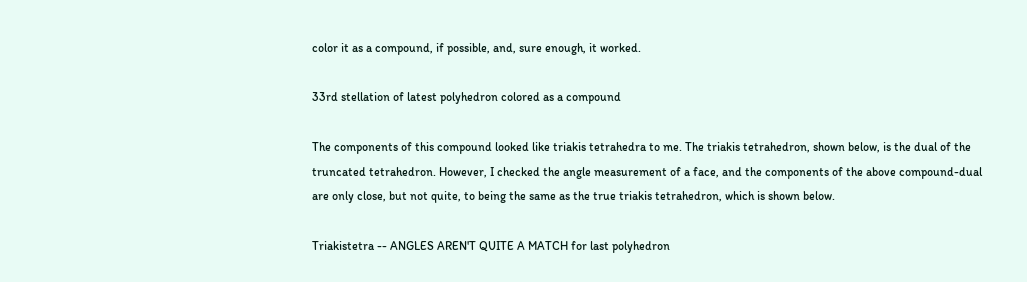color it as a compound, if possible, and, sure enough, it worked.

33rd stellation of latest polyhedron colored as a compound

The components of this compound looked like triakis tetrahedra to me. The triakis tetrahedron, shown below, is the dual of the truncated tetrahedron. However, I checked the angle measurement of a face, and the components of the above compound-dual are only close, but not quite, to being the same as the true triakis tetrahedron, which is shown below.

Triakistetra -- ANGLES AREN'T QUITE A MATCH for last polyhedron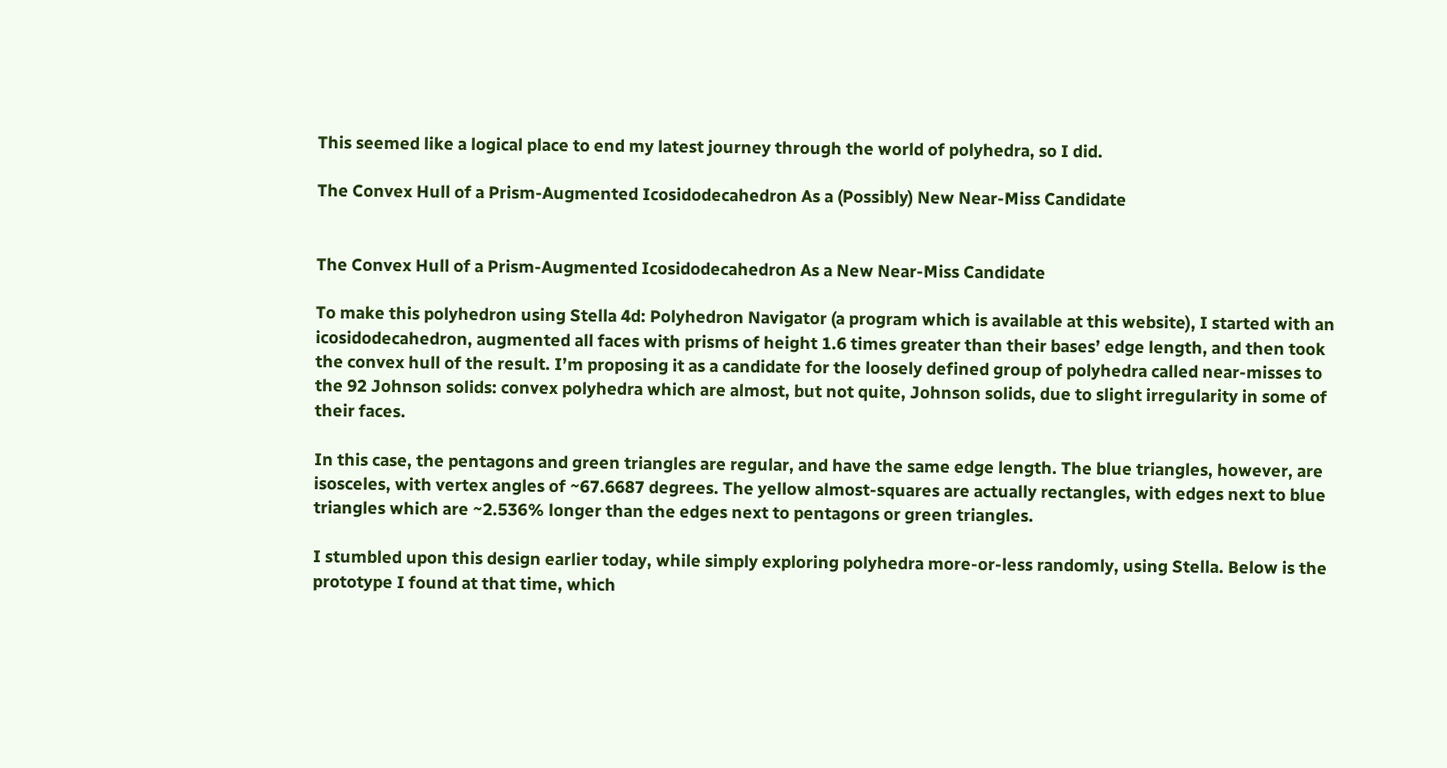This seemed like a logical place to end my latest journey through the world of polyhedra, so I did.

The Convex Hull of a Prism-Augmented Icosidodecahedron As a (Possibly) New Near-Miss Candidate


The Convex Hull of a Prism-Augmented Icosidodecahedron As a New Near-Miss Candidate

To make this polyhedron using Stella 4d: Polyhedron Navigator (a program which is available at this website), I started with an icosidodecahedron, augmented all faces with prisms of height 1.6 times greater than their bases’ edge length, and then took the convex hull of the result. I’m proposing it as a candidate for the loosely defined group of polyhedra called near-misses to the 92 Johnson solids: convex polyhedra which are almost, but not quite, Johnson solids, due to slight irregularity in some of their faces.

In this case, the pentagons and green triangles are regular, and have the same edge length. The blue triangles, however, are isosceles, with vertex angles of ~67.6687 degrees. The yellow almost-squares are actually rectangles, with edges next to blue triangles which are ~2.536% longer than the edges next to pentagons or green triangles.

I stumbled upon this design earlier today, while simply exploring polyhedra more-or-less randomly, using Stella. Below is the prototype I found at that time, which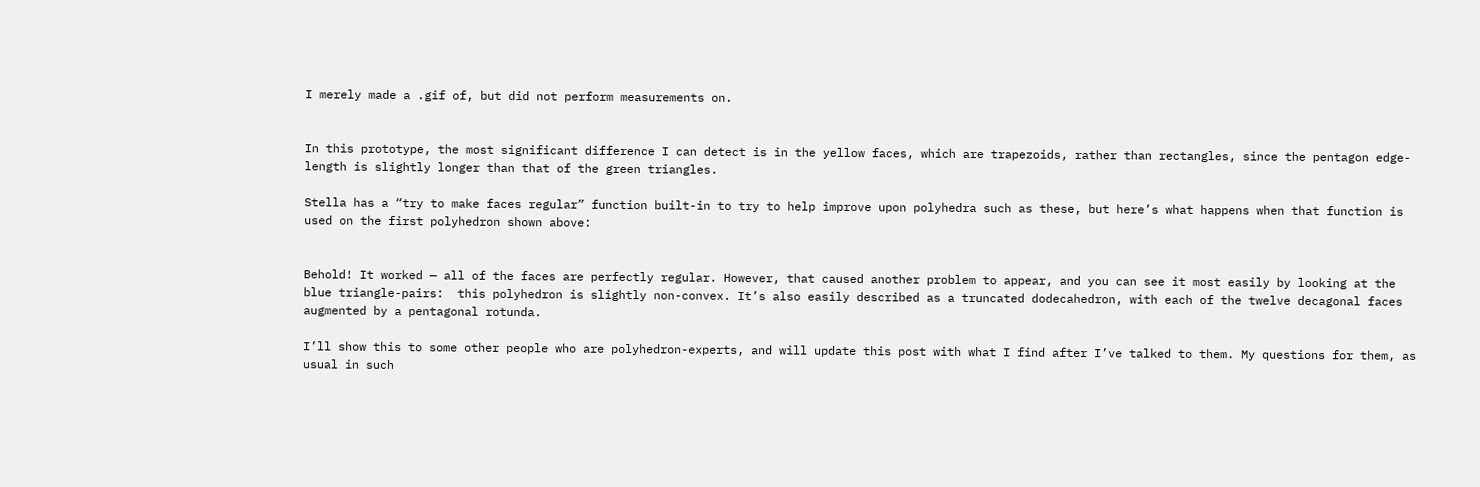I merely made a .gif of, but did not perform measurements on.


In this prototype, the most significant difference I can detect is in the yellow faces, which are trapezoids, rather than rectangles, since the pentagon edge-length is slightly longer than that of the green triangles.

Stella has a “try to make faces regular” function built-in to try to help improve upon polyhedra such as these, but here’s what happens when that function is used on the first polyhedron shown above:


Behold! It worked — all of the faces are perfectly regular. However, that caused another problem to appear, and you can see it most easily by looking at the blue triangle-pairs:  this polyhedron is slightly non-convex. It’s also easily described as a truncated dodecahedron, with each of the twelve decagonal faces augmented by a pentagonal rotunda.

I’ll show this to some other people who are polyhedron-experts, and will update this post with what I find after I’ve talked to them. My questions for them, as usual in such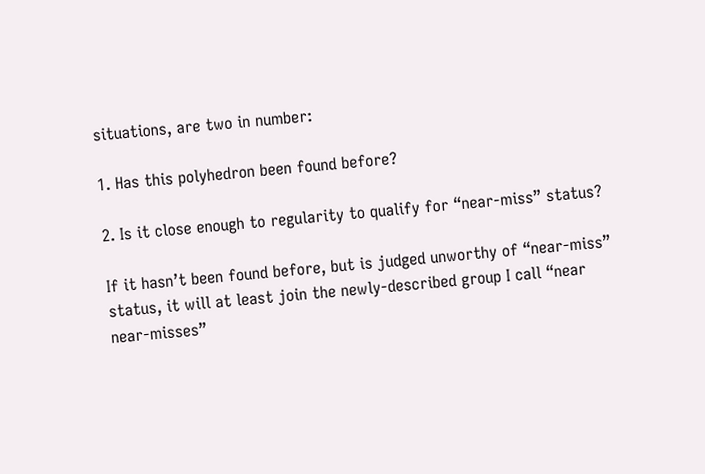situations, are two in number:

1. Has this polyhedron been found before?

2. Is it close enough to regularity to qualify for “near-miss” status?

If it hasn’t been found before, but is judged unworthy of “near-miss” status, it will at least join the newly-described group I call “near near-misses”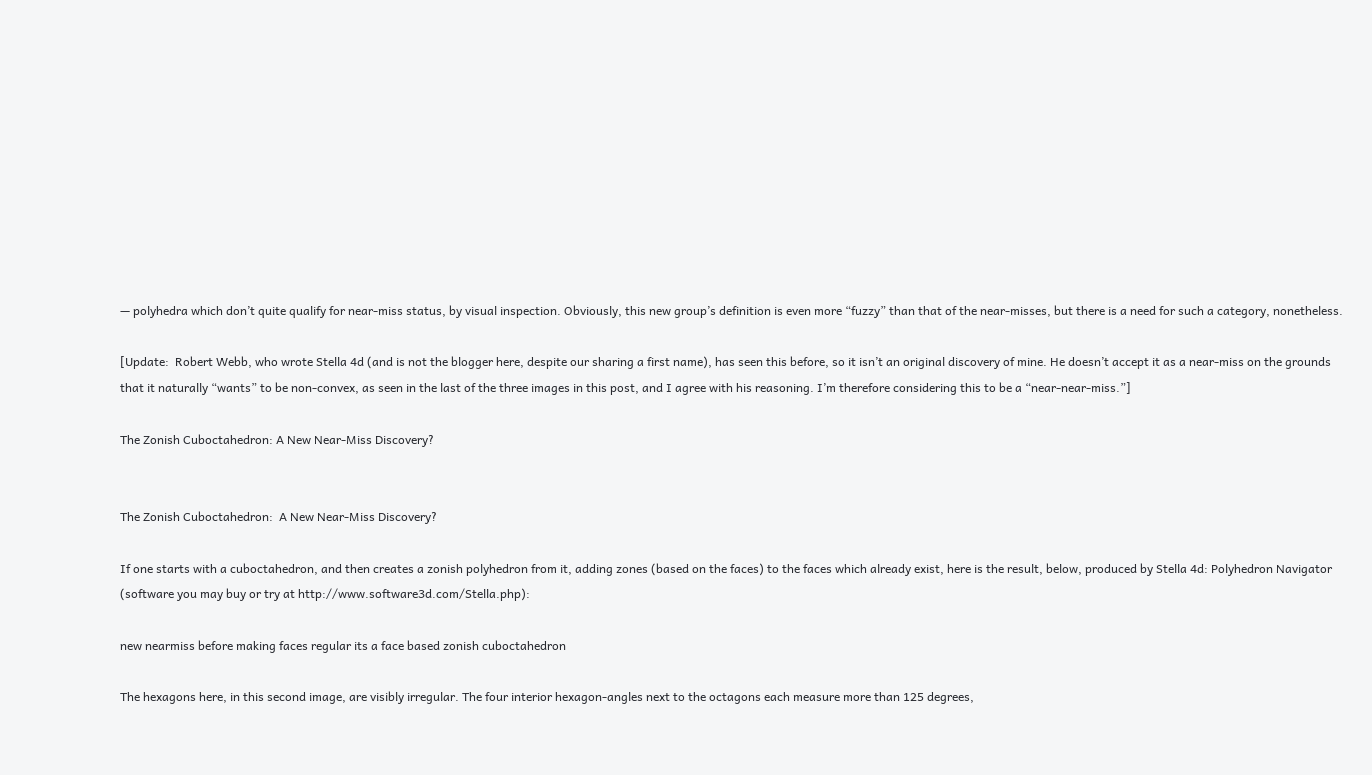— polyhedra which don’t quite qualify for near-miss status, by visual inspection. Obviously, this new group’s definition is even more “fuzzy” than that of the near-misses, but there is a need for such a category, nonetheless.

[Update:  Robert Webb, who wrote Stella 4d (and is not the blogger here, despite our sharing a first name), has seen this before, so it isn’t an original discovery of mine. He doesn’t accept it as a near-miss on the grounds that it naturally “wants” to be non-convex, as seen in the last of the three images in this post, and I agree with his reasoning. I’m therefore considering this to be a “near-near-miss.”]

The Zonish Cuboctahedron: A New Near-Miss Discovery?


The Zonish Cuboctahedron:  A New Near-Miss Discovery?

If one starts with a cuboctahedron, and then creates a zonish polyhedron from it, adding zones (based on the faces) to the faces which already exist, here is the result, below, produced by Stella 4d: Polyhedron Navigator (software you may buy or try at http://www.software3d.com/Stella.php):

new nearmiss before making faces regular its a face based zonish cuboctahedron

The hexagons here, in this second image, are visibly irregular. The four interior hexagon-angles next to the octagons each measure more than 125 degrees,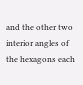and the other two interior angles of the hexagons each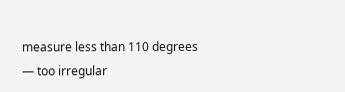measure less than 110 degrees — too irregular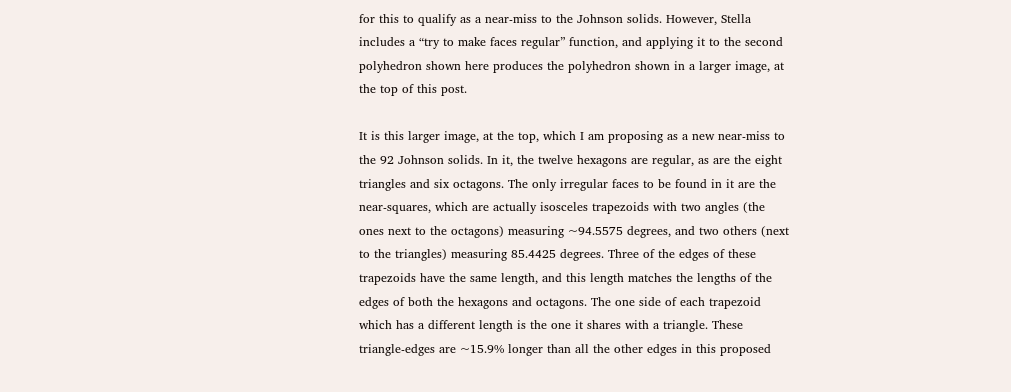for this to qualify as a near-miss to the Johnson solids. However, Stella includes a “try to make faces regular” function, and applying it to the second polyhedron shown here produces the polyhedron shown in a larger image, at the top of this post.

It is this larger image, at the top, which I am proposing as a new near-miss to the 92 Johnson solids. In it, the twelve hexagons are regular, as are the eight triangles and six octagons. The only irregular faces to be found in it are the near-squares, which are actually isosceles trapezoids with two angles (the ones next to the octagons) measuring ~94.5575 degrees, and two others (next to the triangles) measuring 85.4425 degrees. Three of the edges of these trapezoids have the same length, and this length matches the lengths of the edges of both the hexagons and octagons. The one side of each trapezoid which has a different length is the one it shares with a triangle. These triangle-edges are ~15.9% longer than all the other edges in this proposed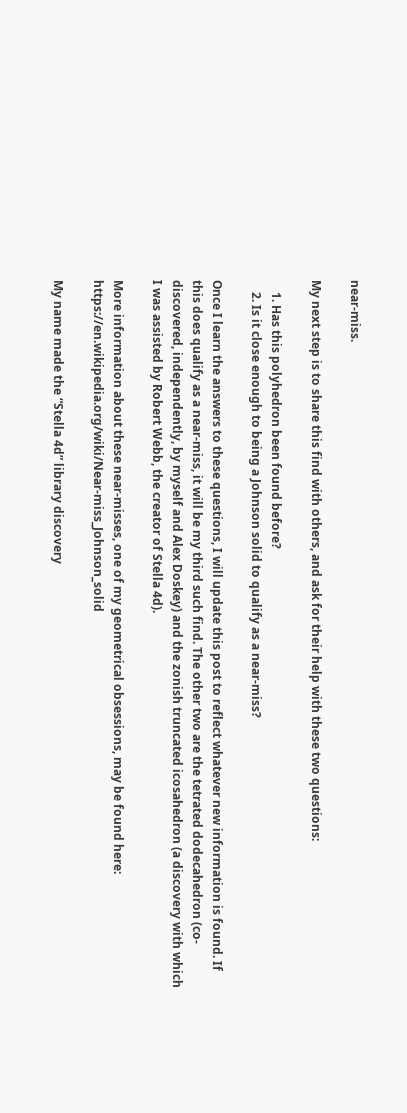near-miss.

My next step is to share this find with others, and ask for their help with these two questions:

    1. Has this polyhedron been found before?
    2. Is it close enough to being a Johnson solid to qualify as a near-miss?

Once I learn the answers to these questions, I will update this post to reflect whatever new information is found. If this does qualify as a near-miss, it will be my third such find. The other two are the tetrated dodecahedron (co-discovered, independently, by myself and Alex Doskey) and the zonish truncated icosahedron (a discovery with which I was assisted by Robert Webb, the creator of Stella 4d).

More information about these near-misses, one of my geometrical obsessions, may be found here:  https://en.wikipedia.org/wiki/Near-miss_Johnson_solid

My name made the “Stella 4d” library discovery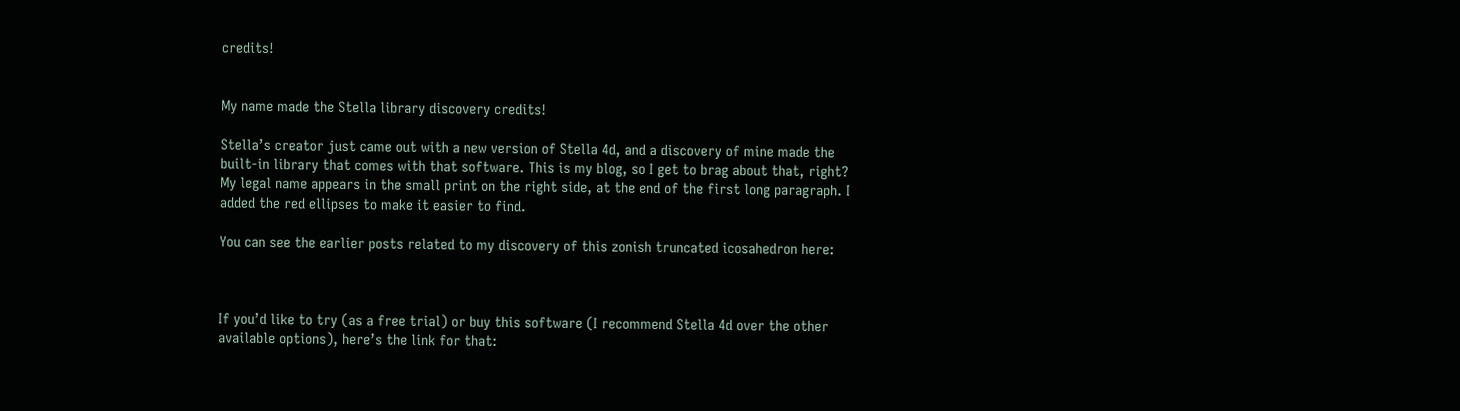credits!


My name made the Stella library discovery credits!

Stella’s creator just came out with a new version of Stella 4d, and a discovery of mine made the built-in library that comes with that software. This is my blog, so I get to brag about that, right? My legal name appears in the small print on the right side, at the end of the first long paragraph. I added the red ellipses to make it easier to find.

You can see the earlier posts related to my discovery of this zonish truncated icosahedron here:



If you’d like to try (as a free trial) or buy this software (I recommend Stella 4d over the other available options), here’s the link for that: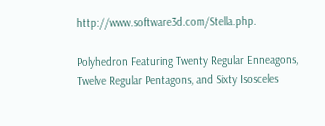http://www.software3d.com/Stella.php.

Polyhedron Featuring Twenty Regular Enneagons, Twelve Regular Pentagons, and Sixty Isosceles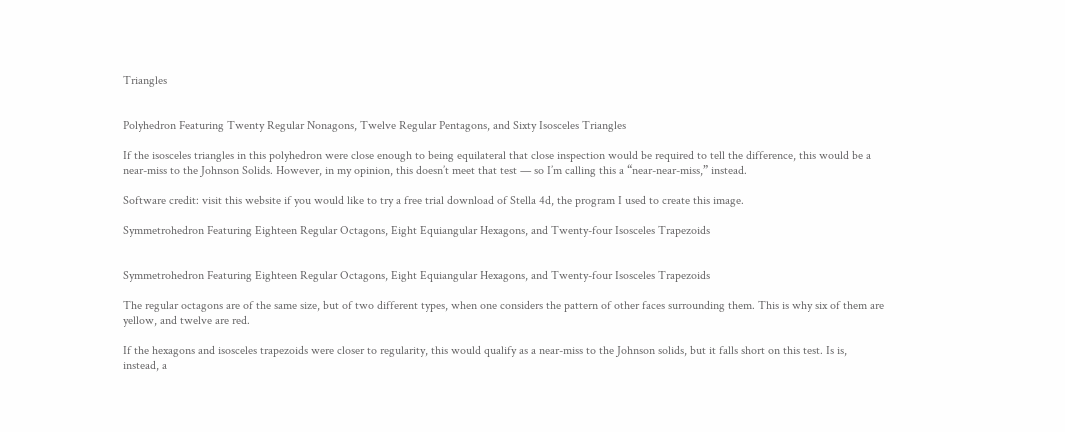Triangles


Polyhedron Featuring Twenty Regular Nonagons, Twelve Regular Pentagons, and Sixty Isosceles Triangles

If the isosceles triangles in this polyhedron were close enough to being equilateral that close inspection would be required to tell the difference, this would be a near-miss to the Johnson Solids. However, in my opinion, this doesn’t meet that test — so I’m calling this a “near-near-miss,” instead.

Software credit: visit this website if you would like to try a free trial download of Stella 4d, the program I used to create this image.

Symmetrohedron Featuring Eighteen Regular Octagons, Eight Equiangular Hexagons, and Twenty-four Isosceles Trapezoids


Symmetrohedron Featuring Eighteen Regular Octagons, Eight Equiangular Hexagons, and Twenty-four Isosceles Trapezoids

The regular octagons are of the same size, but of two different types, when one considers the pattern of other faces surrounding them. This is why six of them are yellow, and twelve are red.

If the hexagons and isosceles trapezoids were closer to regularity, this would qualify as a near-miss to the Johnson solids, but it falls short on this test. Is is, instead, a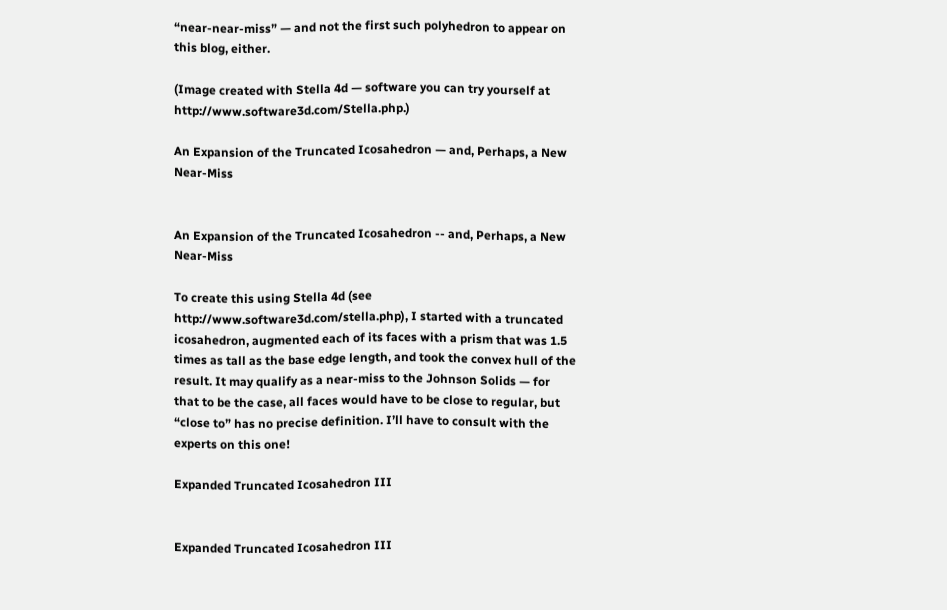“near-near-miss” — and not the first such polyhedron to appear on this blog, either.

(Image created with Stella 4d — software you can try yourself at http://www.software3d.com/Stella.php.)

An Expansion of the Truncated Icosahedron — and, Perhaps, a New Near-Miss


An Expansion of the Truncated Icosahedron -- and, Perhaps, a New Near-Miss

To create this using Stella 4d (see http://www.software3d.com/stella.php), I started with a truncated icosahedron, augmented each of its faces with a prism that was 1.5 times as tall as the base edge length, and took the convex hull of the result. It may qualify as a near-miss to the Johnson Solids — for that to be the case, all faces would have to be close to regular, but “close to” has no precise definition. I’ll have to consult with the experts on this one!

Expanded Truncated Icosahedron III


Expanded Truncated Icosahedron III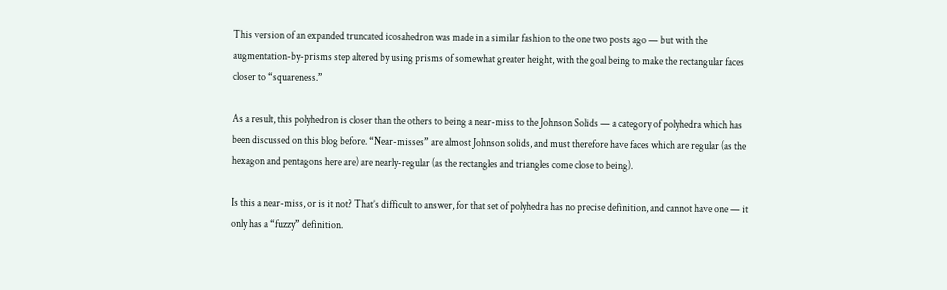This version of an expanded truncated icosahedron was made in a similar fashion to the one two posts ago — but with the augmentation-by-prisms step altered by using prisms of somewhat greater height, with the goal being to make the rectangular faces closer to “squareness.”

As a result, this polyhedron is closer than the others to being a near-miss to the Johnson Solids — a category of polyhedra which has been discussed on this blog before. “Near-misses” are almost Johnson solids, and must therefore have faces which are regular (as the hexagon and pentagons here are) are nearly-regular (as the rectangles and triangles come close to being).

Is this a near-miss, or is it not? That’s difficult to answer, for that set of polyhedra has no precise definition, and cannot have one — it only has a “fuzzy” definition.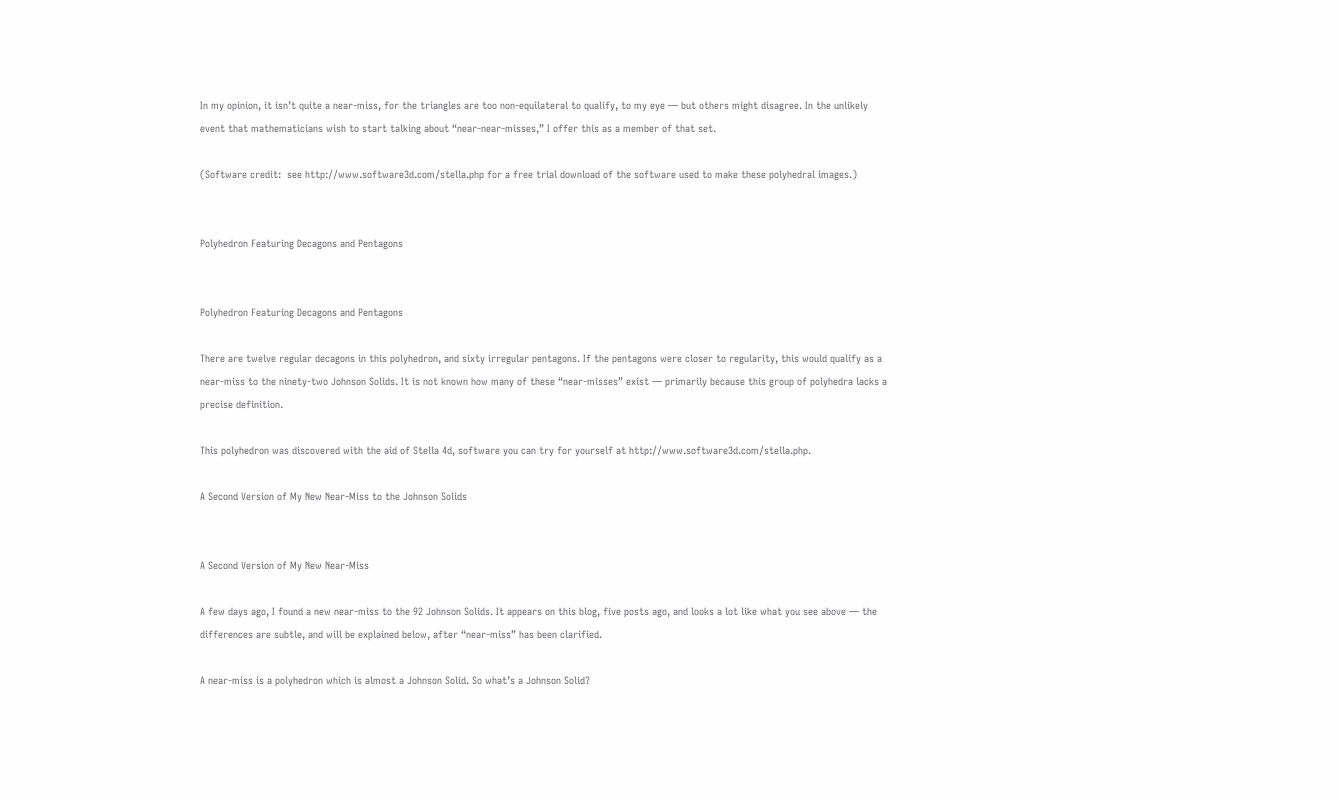In my opinion, it isn’t quite a near-miss, for the triangles are too non-equilateral to qualify, to my eye — but others might disagree. In the unlikely event that mathematicians wish to start talking about “near-near-misses,” I offer this as a member of that set.

(Software credit:  see http://www.software3d.com/stella.php for a free trial download of the software used to make these polyhedral images.)


Polyhedron Featuring Decagons and Pentagons


Polyhedron Featuring Decagons and Pentagons

There are twelve regular decagons in this polyhedron, and sixty irregular pentagons. If the pentagons were closer to regularity, this would qualify as a near-miss to the ninety-two Johnson Solids. It is not known how many of these “near-misses” exist — primarily because this group of polyhedra lacks a precise definition.

This polyhedron was discovered with the aid of Stella 4d, software you can try for yourself at http://www.software3d.com/stella.php.

A Second Version of My New Near-Miss to the Johnson Solids


A Second Version of My New Near-Miss

A few days ago, I found a new near-miss to the 92 Johnson Solids. It appears on this blog, five posts ago, and looks a lot like what you see above — the differences are subtle, and will be explained below, after “near-miss” has been clarified.

A near-miss is a polyhedron which is almost a Johnson Solid. So what’s a Johnson Solid?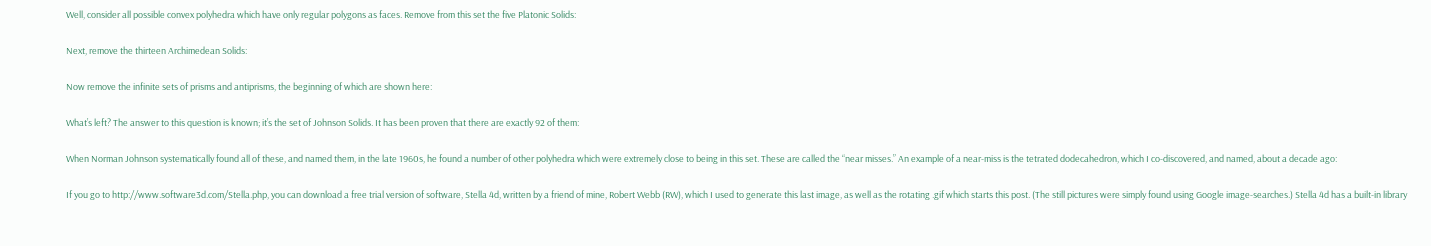Well, consider all possible convex polyhedra which have only regular polygons as faces. Remove from this set the five Platonic Solids:

Next, remove the thirteen Archimedean Solids:

Now remove the infinite sets of prisms and antiprisms, the beginning of which are shown here:

What’s left? The answer to this question is known; it’s the set of Johnson Solids. It has been proven that there are exactly 92 of them:

When Norman Johnson systematically found all of these, and named them, in the late 1960s, he found a number of other polyhedra which were extremely close to being in this set. These are called the “near misses.” An example of a near-miss is the tetrated dodecahedron, which I co-discovered, and named, about a decade ago:

If you go to http://www.software3d.com/Stella.php, you can download a free trial version of software, Stella 4d, written by a friend of mine, Robert Webb (RW), which I used to generate this last image, as well as the rotating .gif which starts this post. (The still pictures were simply found using Google image-searches.) Stella 4d has a built-in library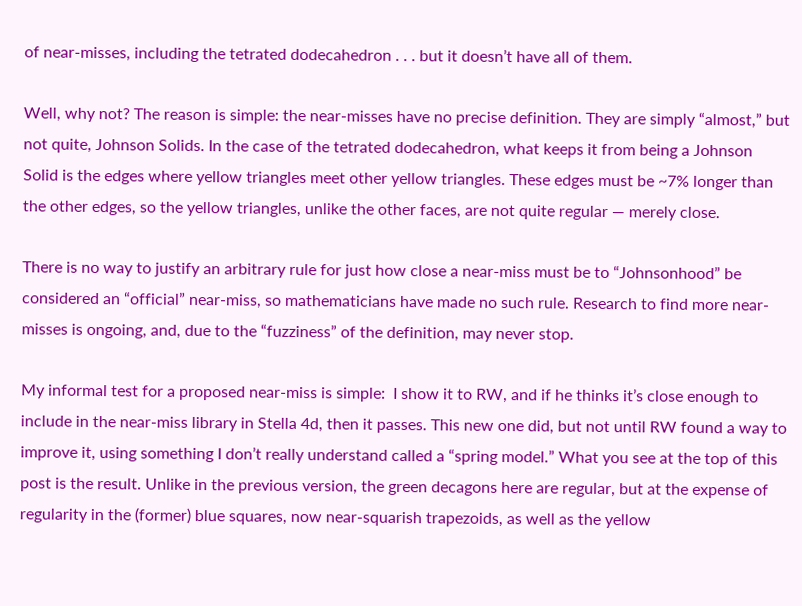of near-misses, including the tetrated dodecahedron . . . but it doesn’t have all of them.

Well, why not? The reason is simple: the near-misses have no precise definition. They are simply “almost,” but not quite, Johnson Solids. In the case of the tetrated dodecahedron, what keeps it from being a Johnson Solid is the edges where yellow triangles meet other yellow triangles. These edges must be ~7% longer than the other edges, so the yellow triangles, unlike the other faces, are not quite regular — merely close.

There is no way to justify an arbitrary rule for just how close a near-miss must be to “Johnsonhood” be considered an “official” near-miss, so mathematicians have made no such rule. Research to find more near-misses is ongoing, and, due to the “fuzziness” of the definition, may never stop.

My informal test for a proposed near-miss is simple:  I show it to RW, and if he thinks it’s close enough to include in the near-miss library in Stella 4d, then it passes. This new one did, but not until RW found a way to improve it, using something I don’t really understand called a “spring model.” What you see at the top of this post is the result. Unlike in the previous version, the green decagons here are regular, but at the expense of regularity in the (former) blue squares, now near-squarish trapezoids, as well as the yellow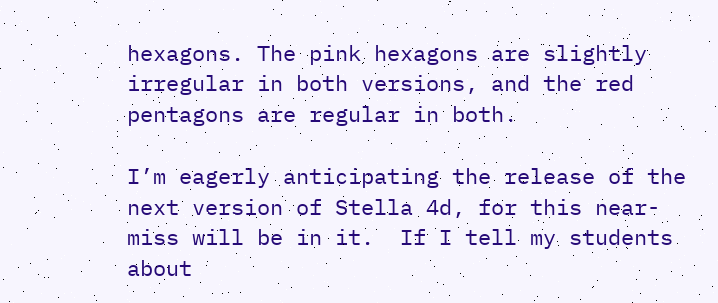hexagons. The pink hexagons are slightly irregular in both versions, and the red pentagons are regular in both.

I’m eagerly anticipating the release of the next version of Stella 4d, for this near-miss will be in it.  If I tell my students about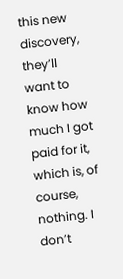this new discovery, they’ll want to know how much I got paid for it, which is, of course, nothing. I don’t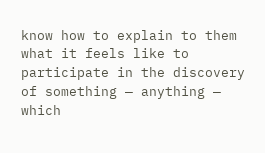know how to explain to them what it feels like to participate in the discovery of something — anything — which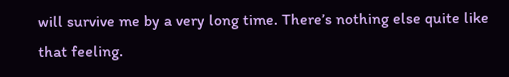will survive me by a very long time. There’s nothing else quite like that feeling.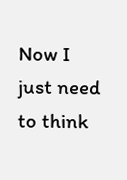Now I just need to think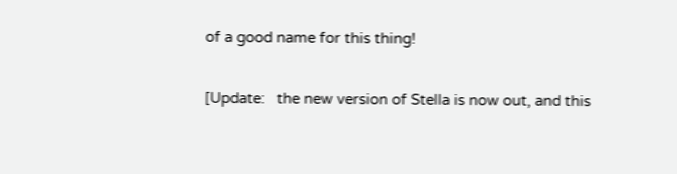of a good name for this thing!

[Update:   the new version of Stella is now out, and this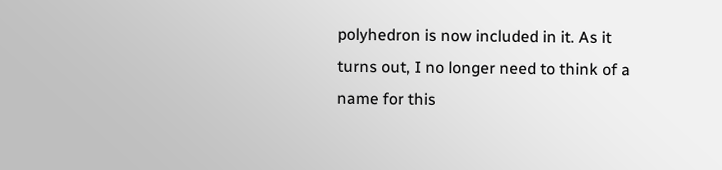polyhedron is now included in it. As it turns out, I no longer need to think of a name for this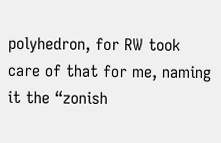polyhedron, for RW took care of that for me, naming it the “zonish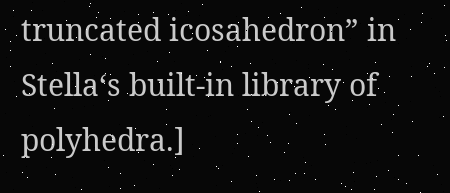truncated icosahedron” in Stella‘s built-in library of polyhedra.]